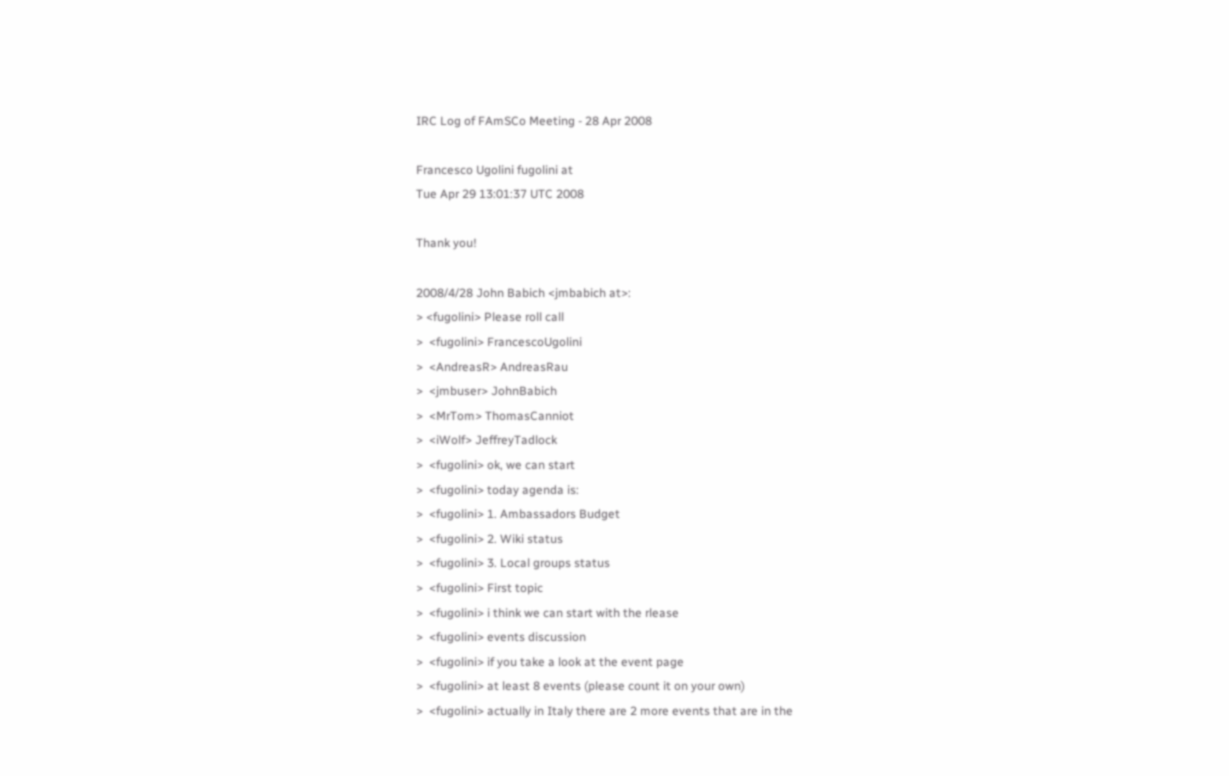IRC Log of FAmSCo Meeting - 28 Apr 2008

Francesco Ugolini fugolini at
Tue Apr 29 13:01:37 UTC 2008

Thank you!

2008/4/28 John Babich <jmbabich at>:
> <fugolini> Please roll call
>  <fugolini> FrancescoUgolini
>  <AndreasR> AndreasRau
>  <jmbuser> JohnBabich
>  <MrTom> ThomasCanniot
>  <iWolf> JeffreyTadlock
>  <fugolini> ok, we can start
>  <fugolini> today agenda is:
>  <fugolini> 1. Ambassadors Budget
>  <fugolini> 2. Wiki status
>  <fugolini> 3. Local groups status
>  <fugolini> First topic
>  <fugolini> i think we can start with the rlease
>  <fugolini> events discussion
>  <fugolini> if you take a look at the event page
>  <fugolini> at least 8 events (please count it on your own)
>  <fugolini> actually in Italy there are 2 more events that are in the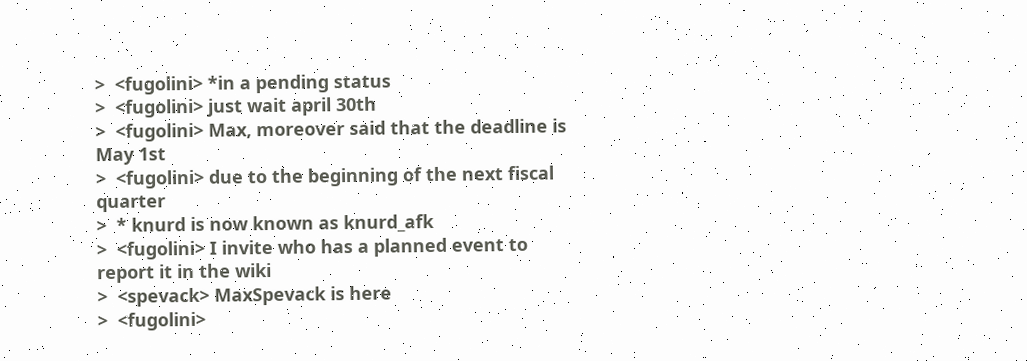>  <fugolini> *in a pending status
>  <fugolini> just wait april 30th
>  <fugolini> Max, moreover said that the deadline is May 1st
>  <fugolini> due to the beginning of the next fiscal quarter
>  * knurd is now known as knurd_afk
>  <fugolini> I invite who has a planned event to report it in the wiki
>  <spevack> MaxSpevack is here
>  <fugolini>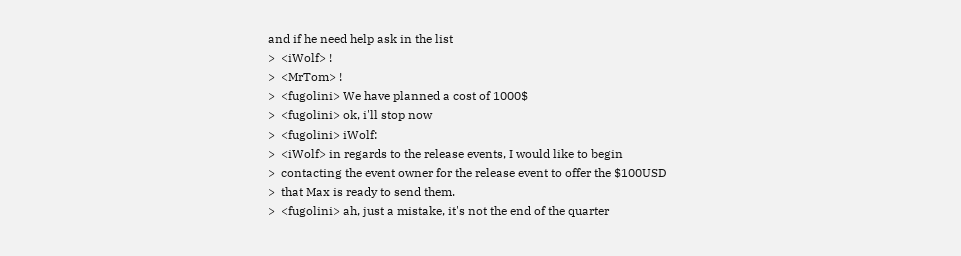and if he need help ask in the list
>  <iWolf> !
>  <MrTom> !
>  <fugolini> We have planned a cost of 1000$
>  <fugolini> ok, i'll stop now
>  <fugolini> iWolf:
>  <iWolf> in regards to the release events, I would like to begin
>  contacting the event owner for the release event to offer the $100USD
>  that Max is ready to send them.
>  <fugolini> ah, just a mistake, it's not the end of the quarter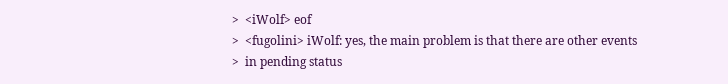>  <iWolf> eof
>  <fugolini> iWolf: yes, the main problem is that there are other events
>  in pending status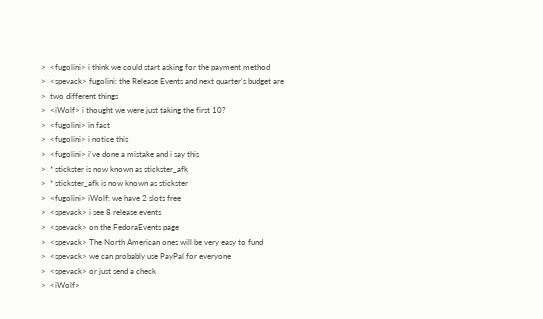>  <fugolini> i think we could start asking for the payment method
>  <spevack> fugolini: the Release Events and next quarter's budget are
>  two different things
>  <iWolf> i thought we were just taking the first 10?
>  <fugolini> in fact
>  <fugolini> i notice this
>  <fugolini> i've done a mistake and i say this
>  * stickster is now known as stickster_afk
>  * stickster_afk is now known as stickster
>  <fugolini> iWolf: we have 2 slots free
>  <spevack> i see 8 release events
>  <spevack> on the FedoraEvents page
>  <spevack> The North American ones will be very easy to fund
>  <spevack> we can probably use PayPal for everyone
>  <spevack> or just send a check
>  <iWolf>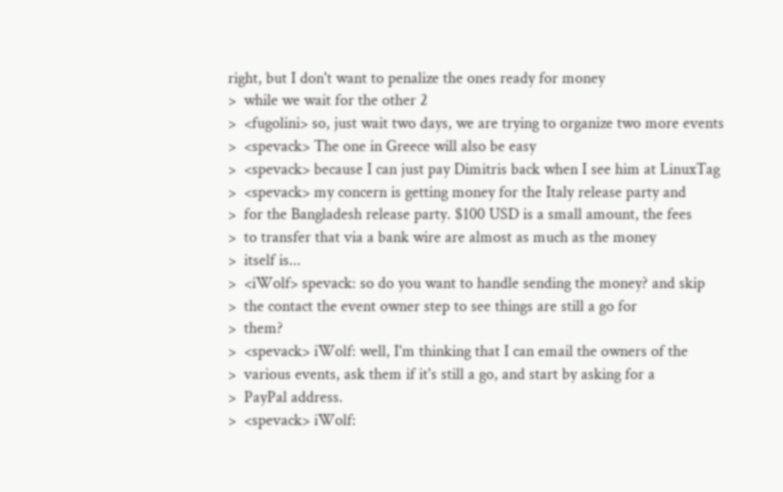right, but I don't want to penalize the ones ready for money
>  while we wait for the other 2
>  <fugolini> so, just wait two days, we are trying to organize two more events
>  <spevack> The one in Greece will also be easy
>  <spevack> because I can just pay Dimitris back when I see him at LinuxTag
>  <spevack> my concern is getting money for the Italy release party and
>  for the Bangladesh release party. $100 USD is a small amount, the fees
>  to transfer that via a bank wire are almost as much as the money
>  itself is...
>  <iWolf> spevack: so do you want to handle sending the money? and skip
>  the contact the event owner step to see things are still a go for
>  them?
>  <spevack> iWolf: well, I'm thinking that I can email the owners of the
>  various events, ask them if it's still a go, and start by asking for a
>  PayPal address.
>  <spevack> iWolf: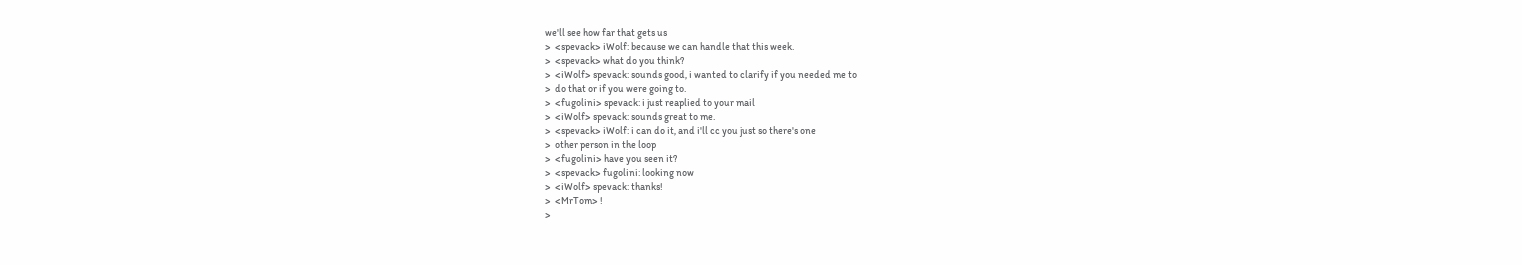we'll see how far that gets us
>  <spevack> iWolf: because we can handle that this week.
>  <spevack> what do you think?
>  <iWolf> spevack: sounds good, i wanted to clarify if you needed me to
>  do that or if you were going to.
>  <fugolini> spevack: i just reaplied to your mail
>  <iWolf> spevack: sounds great to me.
>  <spevack> iWolf: i can do it, and i'll cc you just so there's one
>  other person in the loop
>  <fugolini> have you seen it?
>  <spevack> fugolini: looking now
>  <iWolf> spevack: thanks!
>  <MrTom> !
>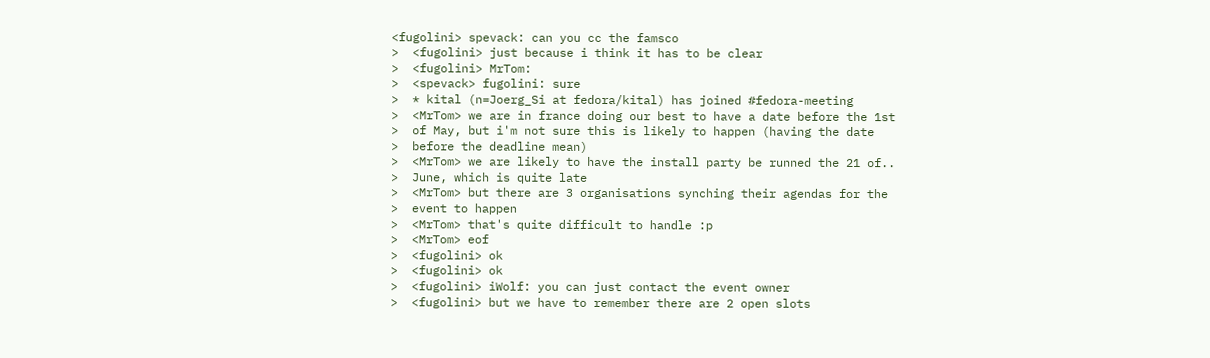<fugolini> spevack: can you cc the famsco
>  <fugolini> just because i think it has to be clear
>  <fugolini> MrTom:
>  <spevack> fugolini: sure
>  * kital (n=Joerg_Si at fedora/kital) has joined #fedora-meeting
>  <MrTom> we are in france doing our best to have a date before the 1st
>  of May, but i'm not sure this is likely to happen (having the date
>  before the deadline mean)
>  <MrTom> we are likely to have the install party be runned the 21 of..
>  June, which is quite late
>  <MrTom> but there are 3 organisations synching their agendas for the
>  event to happen
>  <MrTom> that's quite difficult to handle :p
>  <MrTom> eof
>  <fugolini> ok
>  <fugolini> ok
>  <fugolini> iWolf: you can just contact the event owner
>  <fugolini> but we have to remember there are 2 open slots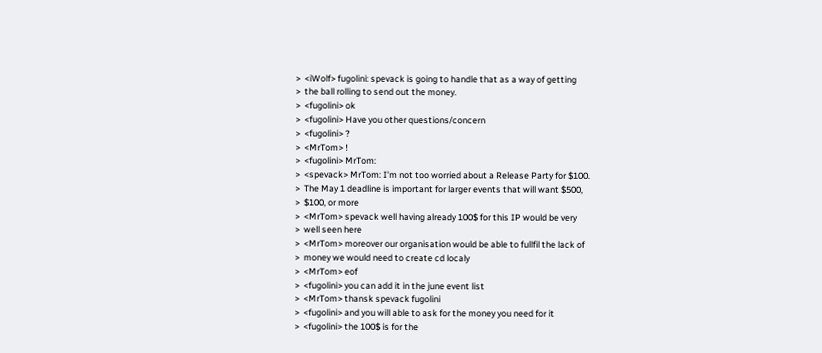>  <iWolf> fugolini: spevack is going to handle that as a way of getting
>  the ball rolling to send out the money.
>  <fugolini> ok
>  <fugolini> Have you other questions/concern
>  <fugolini> ?
>  <MrTom> !
>  <fugolini> MrTom:
>  <spevack> MrTom: I'm not too worried about a Release Party for $100.
>  The May 1 deadline is important for larger events that will want $500,
>  $100, or more
>  <MrTom> spevack well having already 100$ for this IP would be very
>  well seen here
>  <MrTom> moreover our organisation would be able to fullfil the lack of
>  money we would need to create cd localy
>  <MrTom> eof
>  <fugolini> you can add it in the june event list
>  <MrTom> thansk spevack fugolini
>  <fugolini> and you will able to ask for the money you need for it
>  <fugolini> the 100$ is for the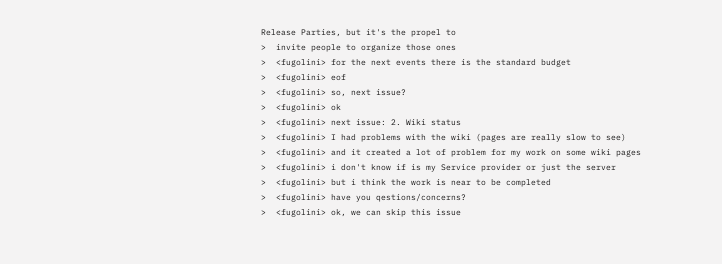Release Parties, but it's the propel to
>  invite people to organize those ones
>  <fugolini> for the next events there is the standard budget
>  <fugolini> eof
>  <fugolini> so, next issue?
>  <fugolini> ok
>  <fugolini> next issue: 2. Wiki status
>  <fugolini> I had problems with the wiki (pages are really slow to see)
>  <fugolini> and it created a lot of problem for my work on some wiki pages
>  <fugolini> i don't know if is my Service provider or just the server
>  <fugolini> but i think the work is near to be completed
>  <fugolini> have you qestions/concerns?
>  <fugolini> ok, we can skip this issue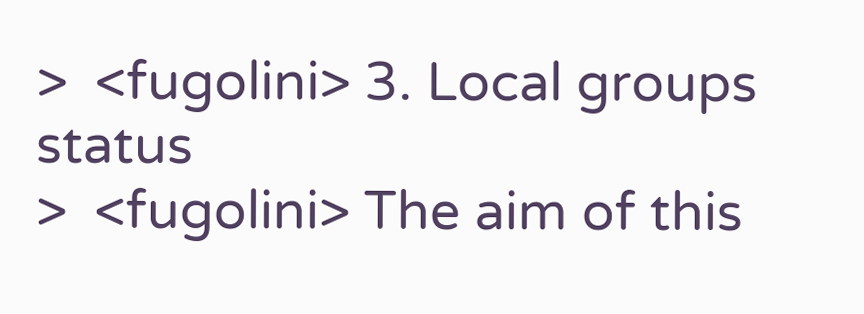>  <fugolini> 3. Local groups status
>  <fugolini> The aim of this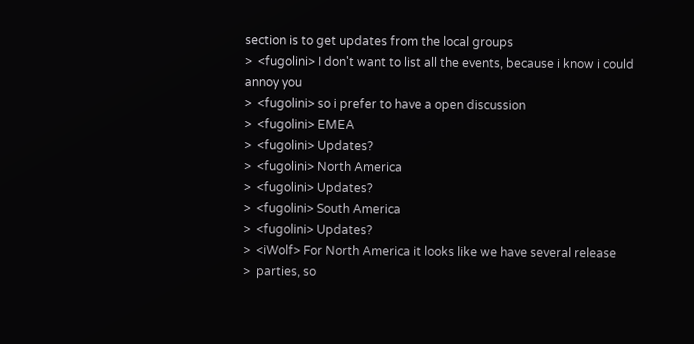section is to get updates from the local groups
>  <fugolini> I don't want to list all the events, because i know i could annoy you
>  <fugolini> so i prefer to have a open discussion
>  <fugolini> EMEA
>  <fugolini> Updates?
>  <fugolini> North America
>  <fugolini> Updates?
>  <fugolini> South America
>  <fugolini> Updates?
>  <iWolf> For North America it looks like we have several release
>  parties, so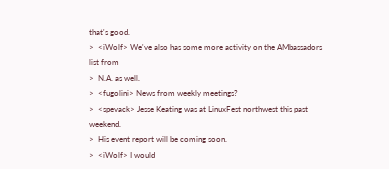that's good.
>  <iWolf> We've also has some more activity on the AMbassadors list from
>  N.A. as well.
>  <fugolini> News from weekly meetings?
>  <spevack> Jesse Keating was at LinuxFest northwest this past weekend.
>  His event report will be coming soon.
>  <iWolf> I would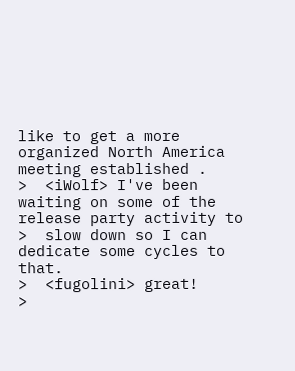like to get a more organized North America meeting established .
>  <iWolf> I've been waiting on some of the release party activity to
>  slow down so I can dedicate some cycles to that.
>  <fugolini> great!
>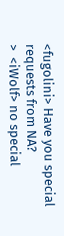<fugolini> Have you special requests from NA?
>  <iWolf> no special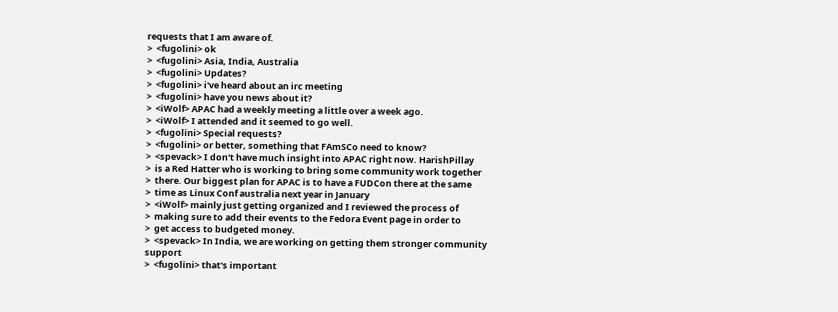requests that I am aware of.
>  <fugolini> ok
>  <fugolini> Asia, India, Australia
>  <fugolini> Updates?
>  <fugolini> i've heard about an irc meeting
>  <fugolini> have you news about it?
>  <iWolf> APAC had a weekly meeting a little over a week ago.
>  <iWolf> I attended and it seemed to go well.
>  <fugolini> Special requests?
>  <fugolini> or better, something that FAmSCo need to know?
>  <spevack> I don't have much insight into APAC right now. HarishPillay
>  is a Red Hatter who is working to bring some community work together
>  there. Our biggest plan for APAC is to have a FUDCon there at the same
>  time as Linux Conf australia next year in January
>  <iWolf> mainly just getting organized and I reviewed the process of
>  making sure to add their events to the Fedora Event page in order to
>  get access to budgeted money.
>  <spevack> In India, we are working on getting them stronger community support
>  <fugolini> that's important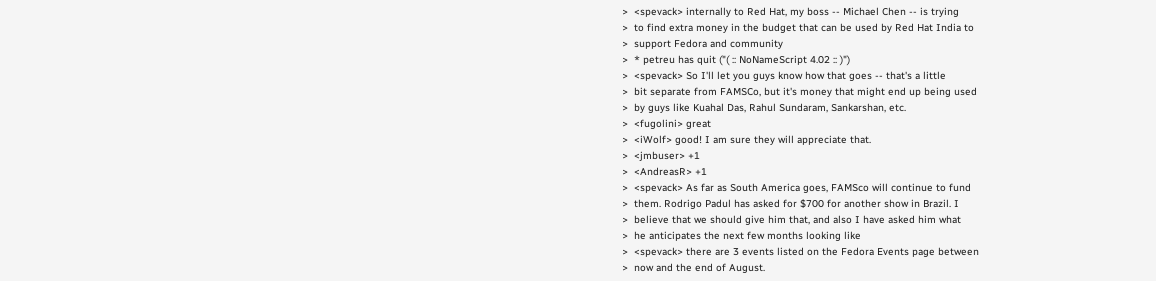>  <spevack> internally to Red Hat, my boss -- Michael Chen -- is trying
>  to find extra money in the budget that can be used by Red Hat India to
>  support Fedora and community
>  * petreu has quit ("( :: NoNameScript 4.02 :: )")
>  <spevack> So I'll let you guys know how that goes -- that's a little
>  bit separate from FAMSCo, but it's money that might end up being used
>  by guys like Kuahal Das, Rahul Sundaram, Sankarshan, etc.
>  <fugolini> great
>  <iWolf> good! I am sure they will appreciate that.
>  <jmbuser> +1
>  <AndreasR> +1
>  <spevack> As far as South America goes, FAMSco will continue to fund
>  them. Rodrigo Padul has asked for $700 for another show in Brazil. I
>  believe that we should give him that, and also I have asked him what
>  he anticipates the next few months looking like
>  <spevack> there are 3 events listed on the Fedora Events page between
>  now and the end of August.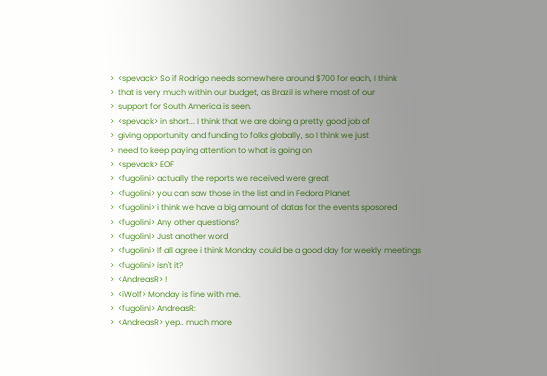>  <spevack> So if Rodrigo needs somewhere around $700 for each, I think
>  that is very much within our budget, as Brazil is where most of our
>  support for South America is seen.
>  <spevack> in short... I think that we are doing a pretty good job of
>  giving opportunity and funding to folks globally, so I think we just
>  need to keep paying attention to what is going on
>  <spevack> EOF
>  <fugolini> actually the reports we received were great
>  <fugolini> you can saw those in the list and in Fedora Planet
>  <fugolini> i think we have a big amount of datas for the events sposored
>  <fugolini> Any other questions?
>  <fugolini> Just another word
>  <fugolini> If all agree i think Monday could be a good day for weekly meetings
>  <fugolini> isn't it?
>  <AndreasR> !
>  <iWolf> Monday is fine with me.
>  <fugolini> AndreasR:
>  <AndreasR> yep.. much more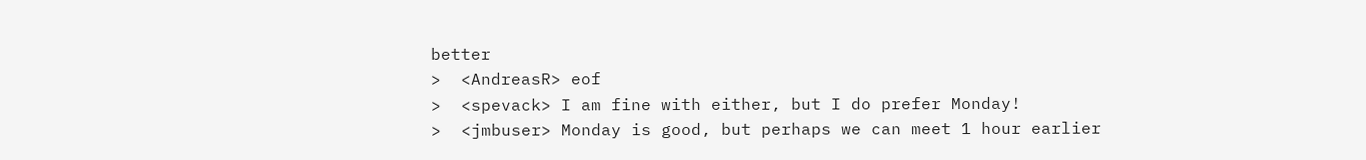better
>  <AndreasR> eof
>  <spevack> I am fine with either, but I do prefer Monday!
>  <jmbuser> Monday is good, but perhaps we can meet 1 hour earlier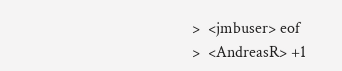>  <jmbuser> eof
>  <AndreasR> +1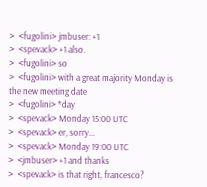>  <fugolini> jmbuser: +1
>  <spevack> +1 also.
>  <fugolini> so
>  <fugolini> with a great majority Monday is the new meeting date
>  <fugolini> *day
>  <spevack> Monday 15:00 UTC
>  <spevack> er, sorry...
>  <spevack> Monday 19:00 UTC
>  <jmbuser> +1 and thanks
>  <spevack> is that right, francesco?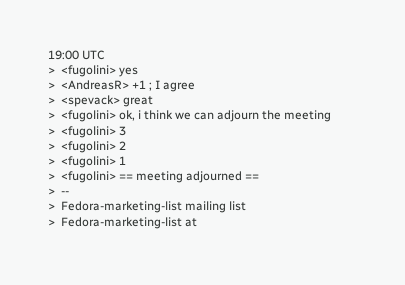19:00 UTC
>  <fugolini> yes
>  <AndreasR> +1 ; I agree
>  <spevack> great
>  <fugolini> ok, i think we can adjourn the meeting
>  <fugolini> 3
>  <fugolini> 2
>  <fugolini> 1
>  <fugolini> == meeting adjourned ==
>  --
>  Fedora-marketing-list mailing list
>  Fedora-marketing-list at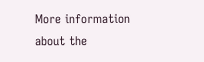More information about the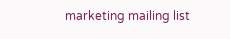marketing mailing list